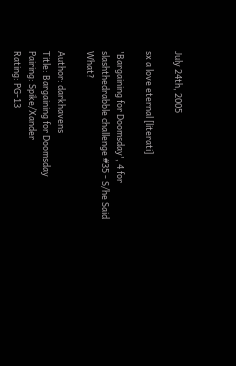July 24th, 2005

sx a love eternal [literati]

'Bargaining for Doomsday', 4 for slashthedrabble challenge #35 - S/he Said What?

Author: darkhavens
Title: Bargaining for Doomsday
Pairing: Spike/Xander
Rating: PG-13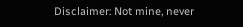Disclaimer: Not mine, never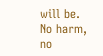will be. No harm, no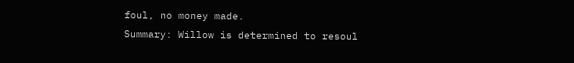foul, no money made.
Summary: Willow is determined to resoul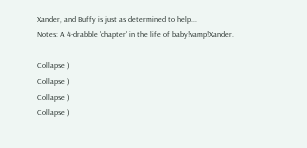Xander, and Buffy is just as determined to help...
Notes: A 4-drabble 'chapter' in the life of baby!vamp!Xander.

Collapse )
Collapse )
Collapse )
Collapse )